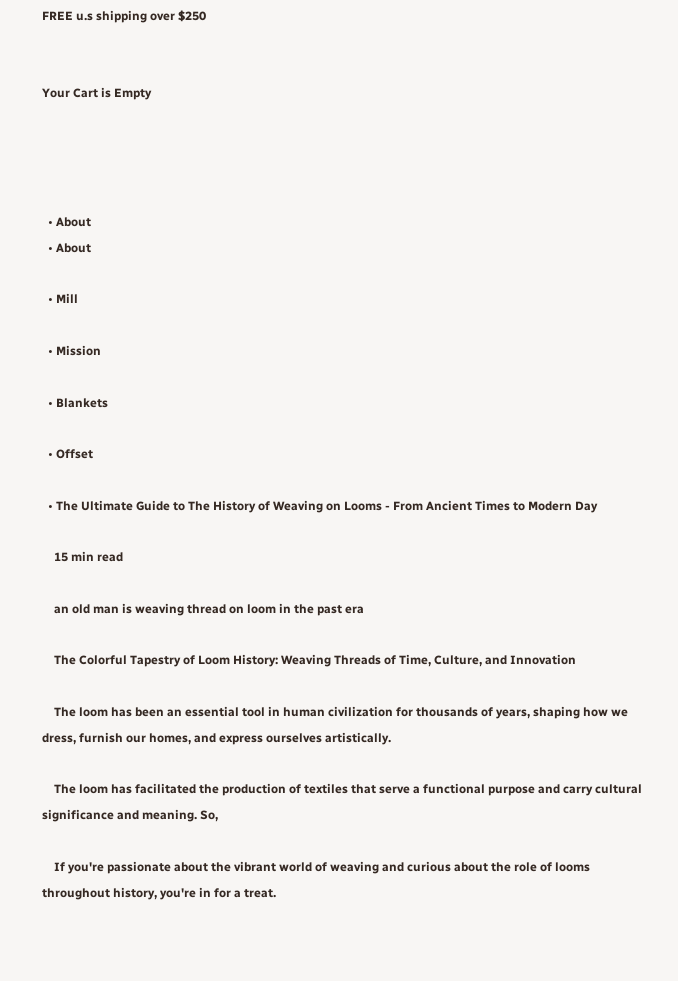FREE u.s shipping over $250


Your Cart is Empty




  • About
  • About

  • Mill

  • Mission

  • Blankets

  • Offset

  • The Ultimate Guide to The History of Weaving on Looms - From Ancient Times to Modern Day

    15 min read

    an old man is weaving thread on loom in the past era

    The Colorful Tapestry of Loom History: Weaving Threads of Time, Culture, and Innovation

    The loom has been an essential tool in human civilization for thousands of years, shaping how we dress, furnish our homes, and express ourselves artistically.

    The loom has facilitated the production of textiles that serve a functional purpose and carry cultural significance and meaning. So,

    If you're passionate about the vibrant world of weaving and curious about the role of looms throughout history, you're in for a treat.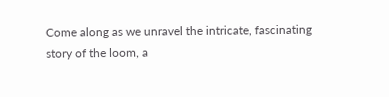Come along as we unravel the intricate, fascinating story of the loom, a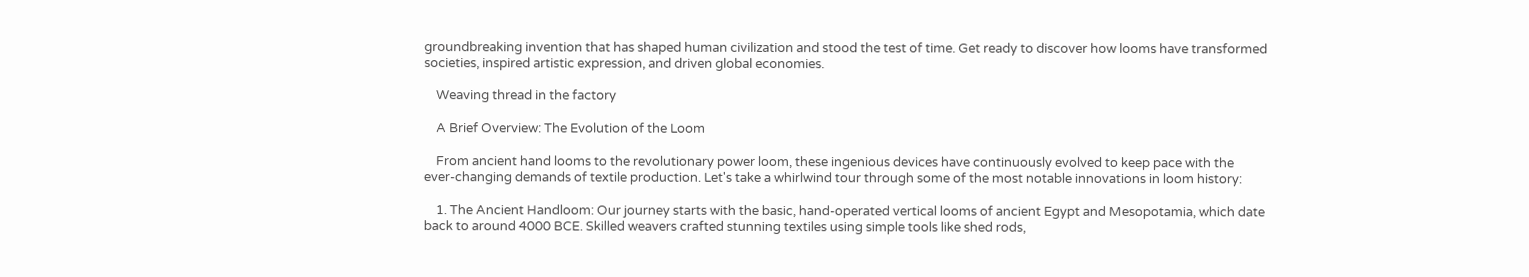groundbreaking invention that has shaped human civilization and stood the test of time. Get ready to discover how looms have transformed societies, inspired artistic expression, and driven global economies.

    Weaving thread in the factory

    A Brief Overview: The Evolution of the Loom

    From ancient hand looms to the revolutionary power loom, these ingenious devices have continuously evolved to keep pace with the ever-changing demands of textile production. Let's take a whirlwind tour through some of the most notable innovations in loom history:

    1. The Ancient Handloom: Our journey starts with the basic, hand-operated vertical looms of ancient Egypt and Mesopotamia, which date back to around 4000 BCE. Skilled weavers crafted stunning textiles using simple tools like shed rods,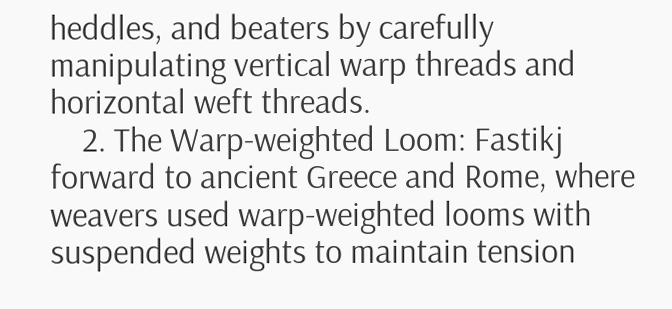heddles, and beaters by carefully manipulating vertical warp threads and horizontal weft threads.
    2. The Warp-weighted Loom: Fastikj forward to ancient Greece and Rome, where weavers used warp-weighted looms with suspended weights to maintain tension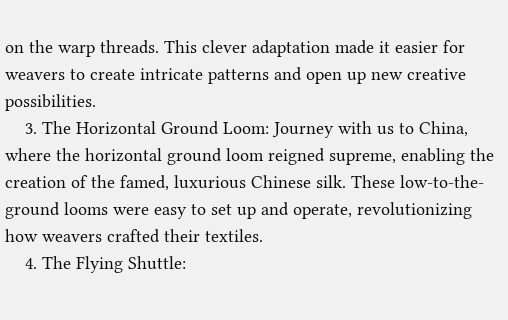on the warp threads. This clever adaptation made it easier for weavers to create intricate patterns and open up new creative possibilities.
    3. The Horizontal Ground Loom: Journey with us to China, where the horizontal ground loom reigned supreme, enabling the creation of the famed, luxurious Chinese silk. These low-to-the-ground looms were easy to set up and operate, revolutionizing how weavers crafted their textiles.
    4. The Flying Shuttle: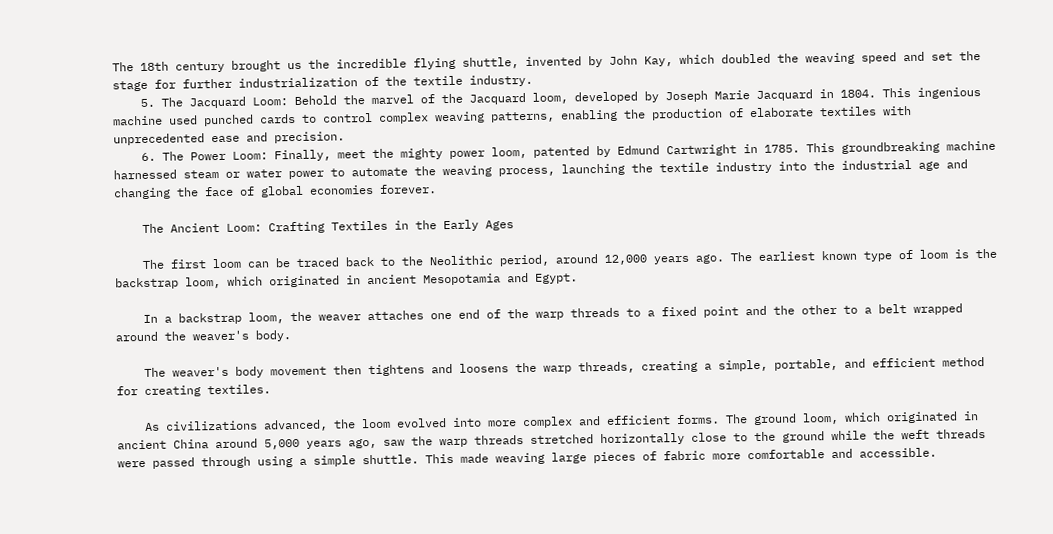The 18th century brought us the incredible flying shuttle, invented by John Kay, which doubled the weaving speed and set the stage for further industrialization of the textile industry.
    5. The Jacquard Loom: Behold the marvel of the Jacquard loom, developed by Joseph Marie Jacquard in 1804. This ingenious machine used punched cards to control complex weaving patterns, enabling the production of elaborate textiles with unprecedented ease and precision.
    6. The Power Loom: Finally, meet the mighty power loom, patented by Edmund Cartwright in 1785. This groundbreaking machine harnessed steam or water power to automate the weaving process, launching the textile industry into the industrial age and changing the face of global economies forever.

    The Ancient Loom: Crafting Textiles in the Early Ages

    The first loom can be traced back to the Neolithic period, around 12,000 years ago. The earliest known type of loom is the backstrap loom, which originated in ancient Mesopotamia and Egypt.

    In a backstrap loom, the weaver attaches one end of the warp threads to a fixed point and the other to a belt wrapped around the weaver's body.

    The weaver's body movement then tightens and loosens the warp threads, creating a simple, portable, and efficient method for creating textiles.

    As civilizations advanced, the loom evolved into more complex and efficient forms. The ground loom, which originated in ancient China around 5,000 years ago, saw the warp threads stretched horizontally close to the ground while the weft threads were passed through using a simple shuttle. This made weaving large pieces of fabric more comfortable and accessible.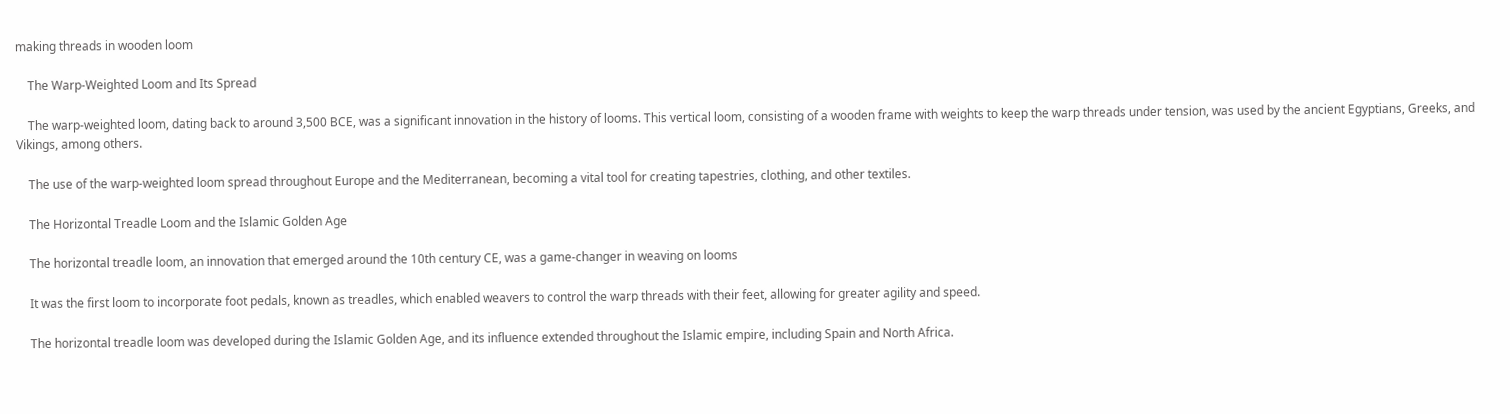making threads in wooden loom

    The Warp-Weighted Loom and Its Spread

    The warp-weighted loom, dating back to around 3,500 BCE, was a significant innovation in the history of looms. This vertical loom, consisting of a wooden frame with weights to keep the warp threads under tension, was used by the ancient Egyptians, Greeks, and Vikings, among others.

    The use of the warp-weighted loom spread throughout Europe and the Mediterranean, becoming a vital tool for creating tapestries, clothing, and other textiles.

    The Horizontal Treadle Loom and the Islamic Golden Age

    The horizontal treadle loom, an innovation that emerged around the 10th century CE, was a game-changer in weaving on looms

    It was the first loom to incorporate foot pedals, known as treadles, which enabled weavers to control the warp threads with their feet, allowing for greater agility and speed.

    The horizontal treadle loom was developed during the Islamic Golden Age, and its influence extended throughout the Islamic empire, including Spain and North Africa.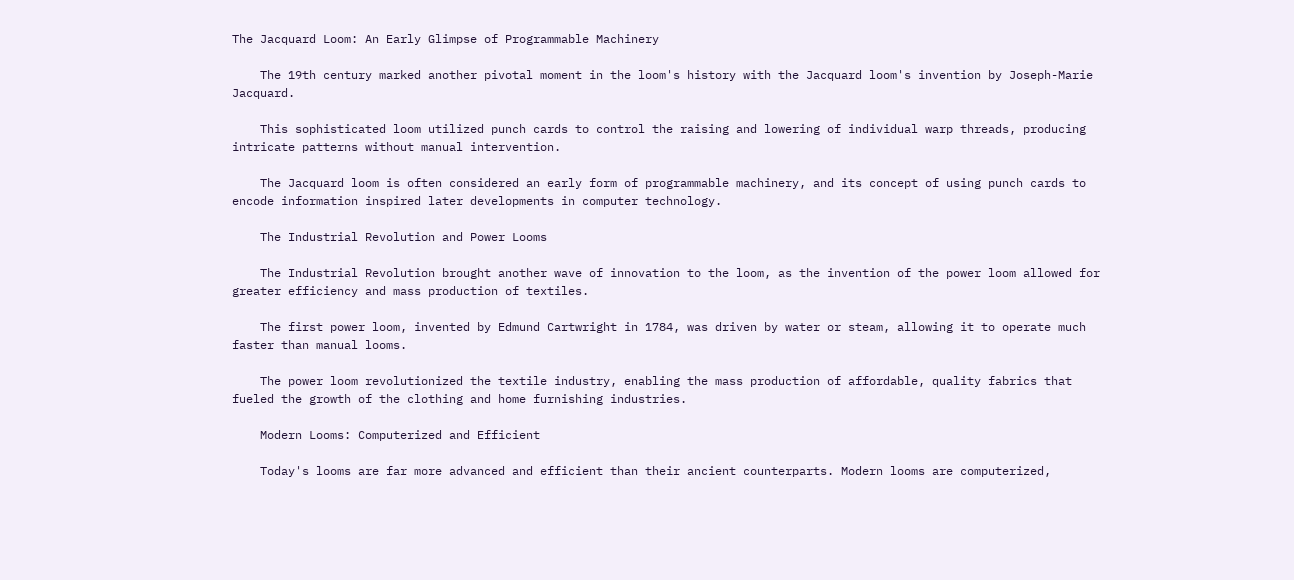The Jacquard Loom: An Early Glimpse of Programmable Machinery

    The 19th century marked another pivotal moment in the loom's history with the Jacquard loom's invention by Joseph-Marie Jacquard.

    This sophisticated loom utilized punch cards to control the raising and lowering of individual warp threads, producing intricate patterns without manual intervention.

    The Jacquard loom is often considered an early form of programmable machinery, and its concept of using punch cards to encode information inspired later developments in computer technology.

    The Industrial Revolution and Power Looms

    The Industrial Revolution brought another wave of innovation to the loom, as the invention of the power loom allowed for greater efficiency and mass production of textiles.

    The first power loom, invented by Edmund Cartwright in 1784, was driven by water or steam, allowing it to operate much faster than manual looms.

    The power loom revolutionized the textile industry, enabling the mass production of affordable, quality fabrics that fueled the growth of the clothing and home furnishing industries.

    Modern Looms: Computerized and Efficient

    Today's looms are far more advanced and efficient than their ancient counterparts. Modern looms are computerized,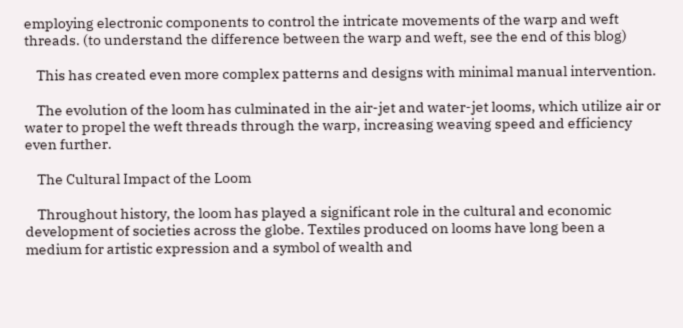employing electronic components to control the intricate movements of the warp and weft threads. (to understand the difference between the warp and weft, see the end of this blog)

    This has created even more complex patterns and designs with minimal manual intervention.

    The evolution of the loom has culminated in the air-jet and water-jet looms, which utilize air or water to propel the weft threads through the warp, increasing weaving speed and efficiency even further.

    The Cultural Impact of the Loom

    Throughout history, the loom has played a significant role in the cultural and economic development of societies across the globe. Textiles produced on looms have long been a medium for artistic expression and a symbol of wealth and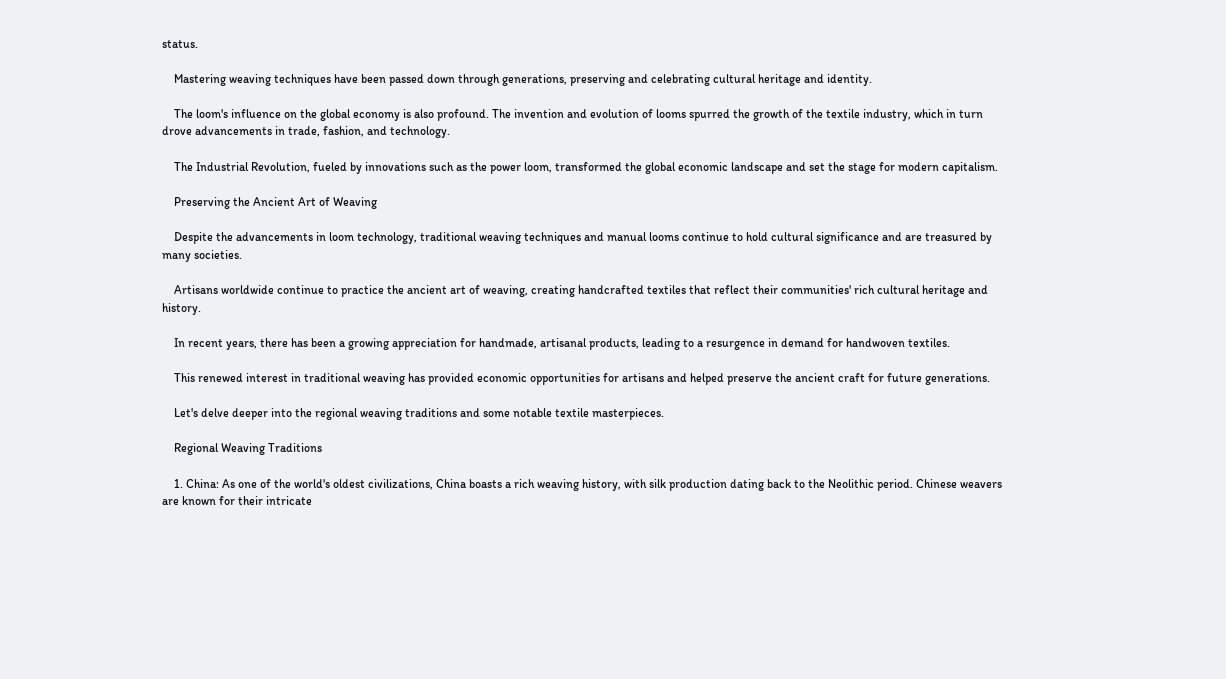status.

    Mastering weaving techniques have been passed down through generations, preserving and celebrating cultural heritage and identity.

    The loom's influence on the global economy is also profound. The invention and evolution of looms spurred the growth of the textile industry, which in turn drove advancements in trade, fashion, and technology.

    The Industrial Revolution, fueled by innovations such as the power loom, transformed the global economic landscape and set the stage for modern capitalism.

    Preserving the Ancient Art of Weaving

    Despite the advancements in loom technology, traditional weaving techniques and manual looms continue to hold cultural significance and are treasured by many societies.

    Artisans worldwide continue to practice the ancient art of weaving, creating handcrafted textiles that reflect their communities' rich cultural heritage and history.

    In recent years, there has been a growing appreciation for handmade, artisanal products, leading to a resurgence in demand for handwoven textiles.

    This renewed interest in traditional weaving has provided economic opportunities for artisans and helped preserve the ancient craft for future generations.

    Let's delve deeper into the regional weaving traditions and some notable textile masterpieces.

    Regional Weaving Traditions

    1. China: As one of the world's oldest civilizations, China boasts a rich weaving history, with silk production dating back to the Neolithic period. Chinese weavers are known for their intricate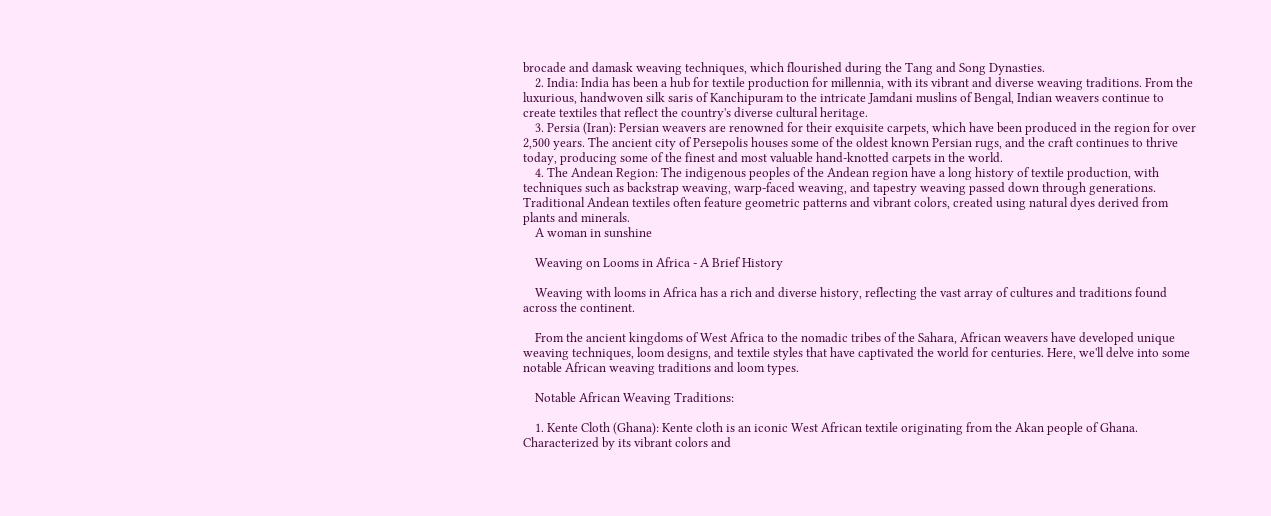brocade and damask weaving techniques, which flourished during the Tang and Song Dynasties.
    2. India: India has been a hub for textile production for millennia, with its vibrant and diverse weaving traditions. From the luxurious, handwoven silk saris of Kanchipuram to the intricate Jamdani muslins of Bengal, Indian weavers continue to create textiles that reflect the country's diverse cultural heritage.
    3. Persia (Iran): Persian weavers are renowned for their exquisite carpets, which have been produced in the region for over 2,500 years. The ancient city of Persepolis houses some of the oldest known Persian rugs, and the craft continues to thrive today, producing some of the finest and most valuable hand-knotted carpets in the world.
    4. The Andean Region: The indigenous peoples of the Andean region have a long history of textile production, with techniques such as backstrap weaving, warp-faced weaving, and tapestry weaving passed down through generations. Traditional Andean textiles often feature geometric patterns and vibrant colors, created using natural dyes derived from plants and minerals.
    A woman in sunshine

    Weaving on Looms in Africa - A Brief History

    Weaving with looms in Africa has a rich and diverse history, reflecting the vast array of cultures and traditions found across the continent.

    From the ancient kingdoms of West Africa to the nomadic tribes of the Sahara, African weavers have developed unique weaving techniques, loom designs, and textile styles that have captivated the world for centuries. Here, we'll delve into some notable African weaving traditions and loom types.

    Notable African Weaving Traditions:

    1. Kente Cloth (Ghana): Kente cloth is an iconic West African textile originating from the Akan people of Ghana. Characterized by its vibrant colors and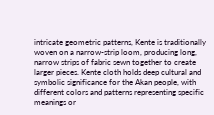intricate geometric patterns, Kente is traditionally woven on a narrow-strip loom, producing long, narrow strips of fabric sewn together to create larger pieces. Kente cloth holds deep cultural and symbolic significance for the Akan people, with different colors and patterns representing specific meanings or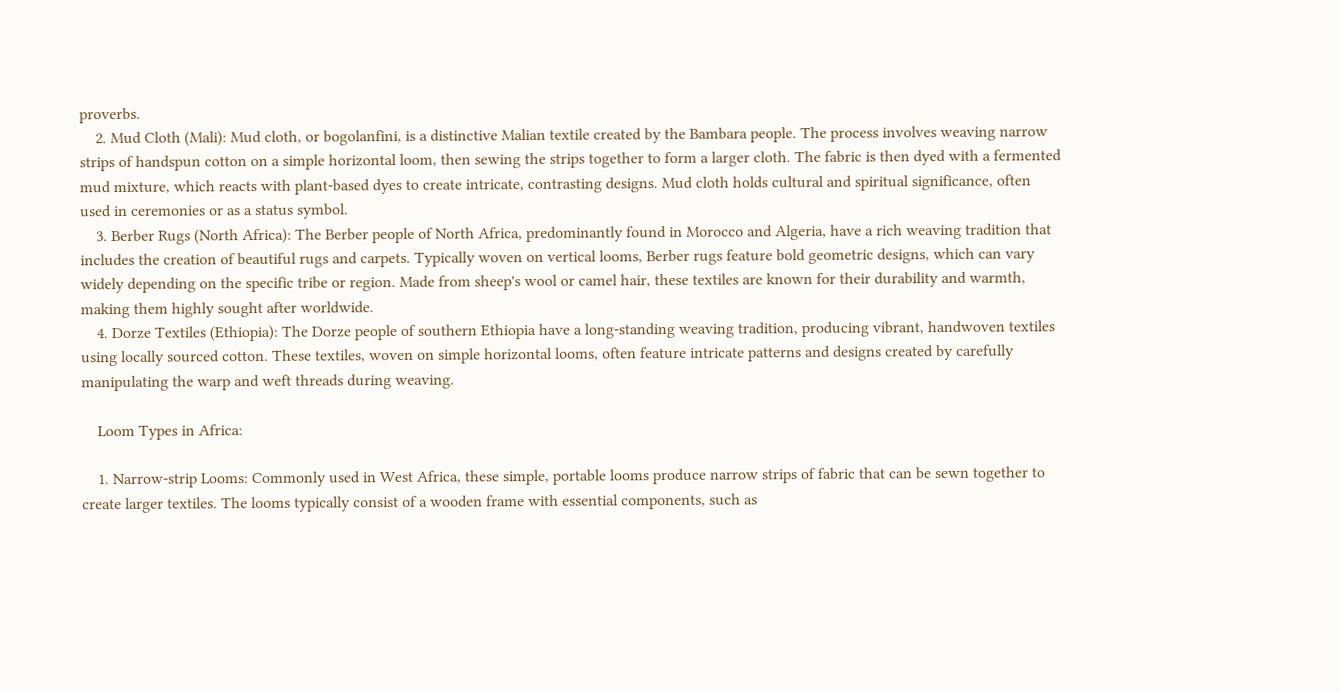proverbs.
    2. Mud Cloth (Mali): Mud cloth, or bogolanfini, is a distinctive Malian textile created by the Bambara people. The process involves weaving narrow strips of handspun cotton on a simple horizontal loom, then sewing the strips together to form a larger cloth. The fabric is then dyed with a fermented mud mixture, which reacts with plant-based dyes to create intricate, contrasting designs. Mud cloth holds cultural and spiritual significance, often used in ceremonies or as a status symbol.
    3. Berber Rugs (North Africa): The Berber people of North Africa, predominantly found in Morocco and Algeria, have a rich weaving tradition that includes the creation of beautiful rugs and carpets. Typically woven on vertical looms, Berber rugs feature bold geometric designs, which can vary widely depending on the specific tribe or region. Made from sheep's wool or camel hair, these textiles are known for their durability and warmth, making them highly sought after worldwide.
    4. Dorze Textiles (Ethiopia): The Dorze people of southern Ethiopia have a long-standing weaving tradition, producing vibrant, handwoven textiles using locally sourced cotton. These textiles, woven on simple horizontal looms, often feature intricate patterns and designs created by carefully manipulating the warp and weft threads during weaving.

    Loom Types in Africa:

    1. Narrow-strip Looms: Commonly used in West Africa, these simple, portable looms produce narrow strips of fabric that can be sewn together to create larger textiles. The looms typically consist of a wooden frame with essential components, such as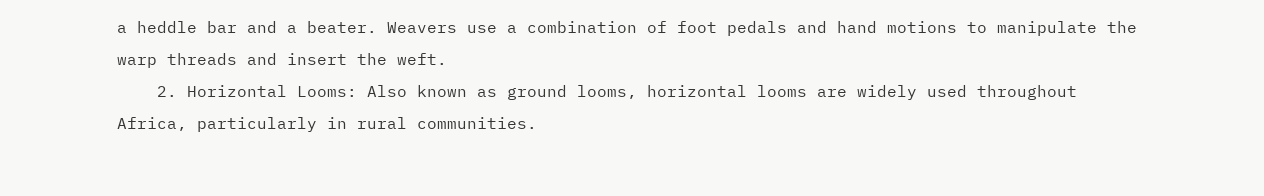a heddle bar and a beater. Weavers use a combination of foot pedals and hand motions to manipulate the warp threads and insert the weft.
    2. Horizontal Looms: Also known as ground looms, horizontal looms are widely used throughout Africa, particularly in rural communities.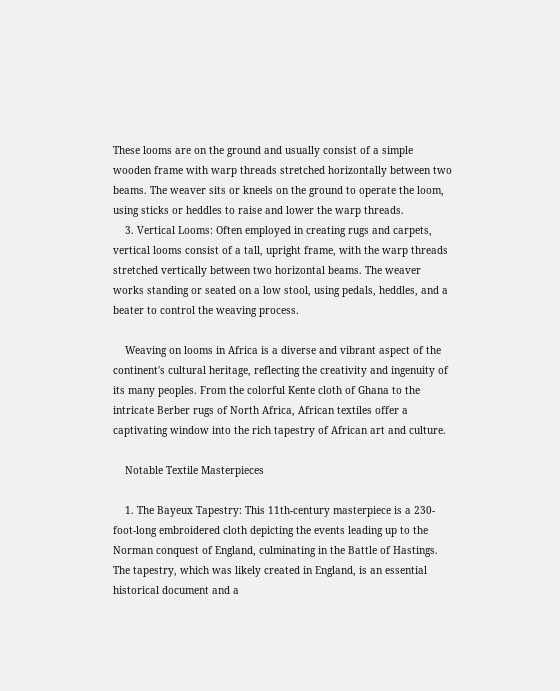These looms are on the ground and usually consist of a simple wooden frame with warp threads stretched horizontally between two beams. The weaver sits or kneels on the ground to operate the loom, using sticks or heddles to raise and lower the warp threads.
    3. Vertical Looms: Often employed in creating rugs and carpets, vertical looms consist of a tall, upright frame, with the warp threads stretched vertically between two horizontal beams. The weaver works standing or seated on a low stool, using pedals, heddles, and a beater to control the weaving process.

    Weaving on looms in Africa is a diverse and vibrant aspect of the continent's cultural heritage, reflecting the creativity and ingenuity of its many peoples. From the colorful Kente cloth of Ghana to the intricate Berber rugs of North Africa, African textiles offer a captivating window into the rich tapestry of African art and culture.

    Notable Textile Masterpieces

    1. The Bayeux Tapestry: This 11th-century masterpiece is a 230-foot-long embroidered cloth depicting the events leading up to the Norman conquest of England, culminating in the Battle of Hastings. The tapestry, which was likely created in England, is an essential historical document and a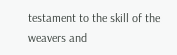testament to the skill of the weavers and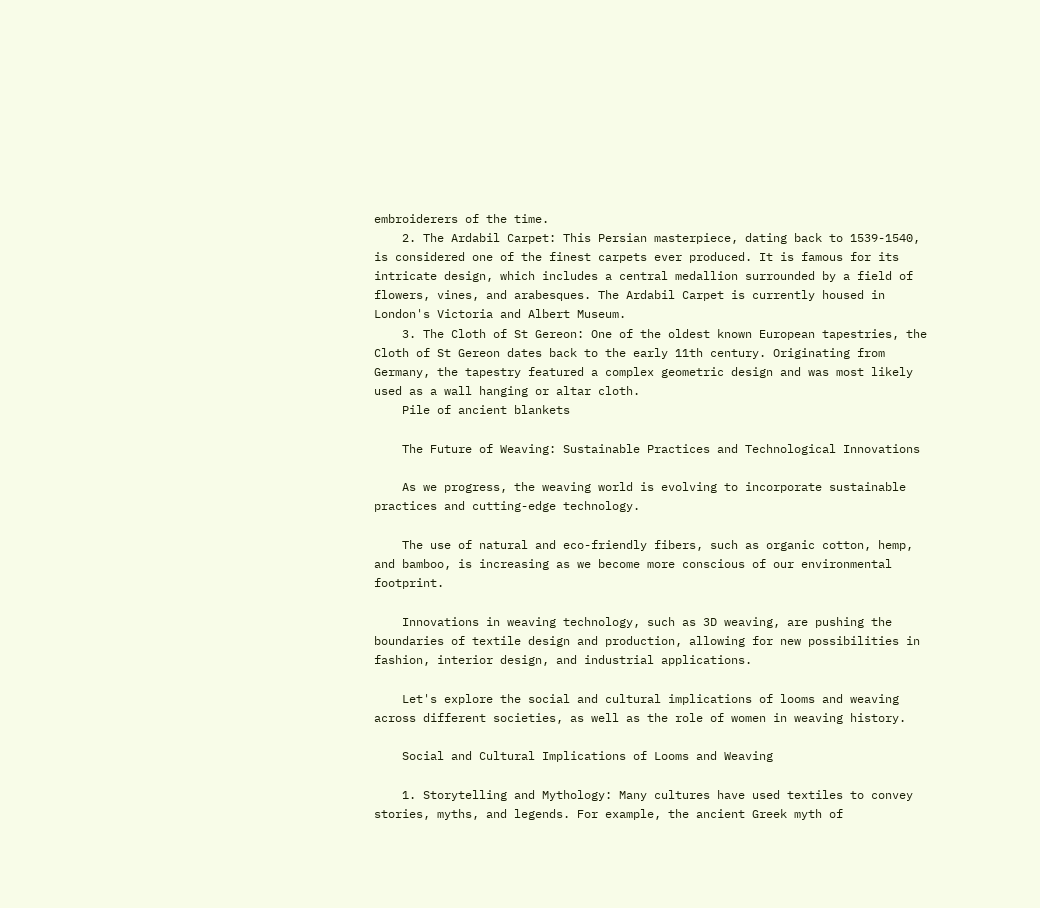embroiderers of the time.
    2. The Ardabil Carpet: This Persian masterpiece, dating back to 1539-1540, is considered one of the finest carpets ever produced. It is famous for its intricate design, which includes a central medallion surrounded by a field of flowers, vines, and arabesques. The Ardabil Carpet is currently housed in London's Victoria and Albert Museum.
    3. The Cloth of St Gereon: One of the oldest known European tapestries, the Cloth of St Gereon dates back to the early 11th century. Originating from Germany, the tapestry featured a complex geometric design and was most likely used as a wall hanging or altar cloth.
    Pile of ancient blankets

    The Future of Weaving: Sustainable Practices and Technological Innovations

    As we progress, the weaving world is evolving to incorporate sustainable practices and cutting-edge technology.

    The use of natural and eco-friendly fibers, such as organic cotton, hemp, and bamboo, is increasing as we become more conscious of our environmental footprint.

    Innovations in weaving technology, such as 3D weaving, are pushing the boundaries of textile design and production, allowing for new possibilities in fashion, interior design, and industrial applications.

    Let's explore the social and cultural implications of looms and weaving across different societies, as well as the role of women in weaving history.

    Social and Cultural Implications of Looms and Weaving

    1. Storytelling and Mythology: Many cultures have used textiles to convey stories, myths, and legends. For example, the ancient Greek myth of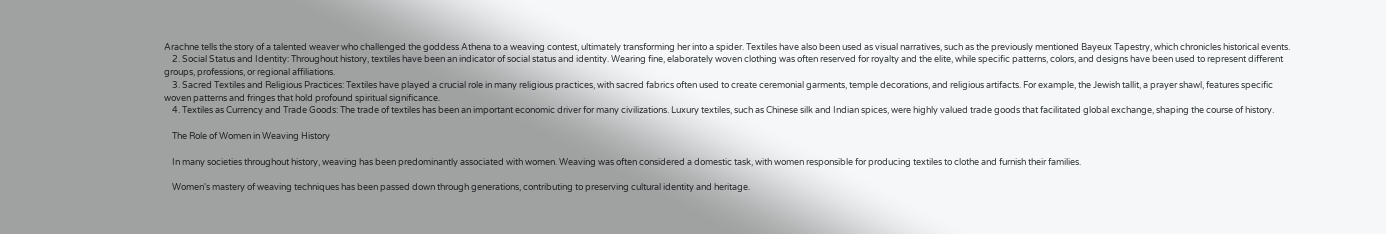Arachne tells the story of a talented weaver who challenged the goddess Athena to a weaving contest, ultimately transforming her into a spider. Textiles have also been used as visual narratives, such as the previously mentioned Bayeux Tapestry, which chronicles historical events.
    2. Social Status and Identity: Throughout history, textiles have been an indicator of social status and identity. Wearing fine, elaborately woven clothing was often reserved for royalty and the elite, while specific patterns, colors, and designs have been used to represent different groups, professions, or regional affiliations.
    3. Sacred Textiles and Religious Practices: Textiles have played a crucial role in many religious practices, with sacred fabrics often used to create ceremonial garments, temple decorations, and religious artifacts. For example, the Jewish tallit, a prayer shawl, features specific woven patterns and fringes that hold profound spiritual significance.
    4. Textiles as Currency and Trade Goods: The trade of textiles has been an important economic driver for many civilizations. Luxury textiles, such as Chinese silk and Indian spices, were highly valued trade goods that facilitated global exchange, shaping the course of history.

    The Role of Women in Weaving History

    In many societies throughout history, weaving has been predominantly associated with women. Weaving was often considered a domestic task, with women responsible for producing textiles to clothe and furnish their families.

    Women's mastery of weaving techniques has been passed down through generations, contributing to preserving cultural identity and heritage.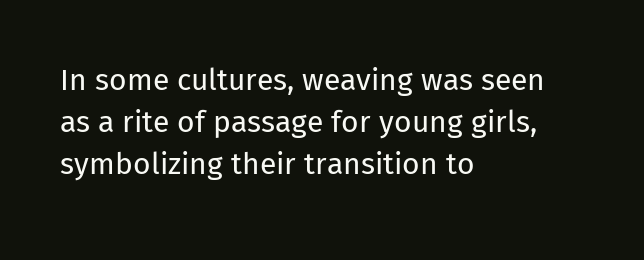In some cultures, weaving was seen as a rite of passage for young girls, symbolizing their transition to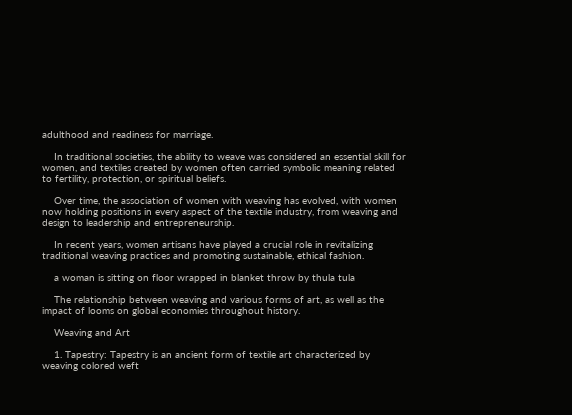adulthood and readiness for marriage.

    In traditional societies, the ability to weave was considered an essential skill for women, and textiles created by women often carried symbolic meaning related to fertility, protection, or spiritual beliefs.

    Over time, the association of women with weaving has evolved, with women now holding positions in every aspect of the textile industry, from weaving and design to leadership and entrepreneurship.

    In recent years, women artisans have played a crucial role in revitalizing traditional weaving practices and promoting sustainable, ethical fashion.

    a woman is sitting on floor wrapped in blanket throw by thula tula

    The relationship between weaving and various forms of art, as well as the impact of looms on global economies throughout history.

    Weaving and Art

    1. Tapestry: Tapestry is an ancient form of textile art characterized by weaving colored weft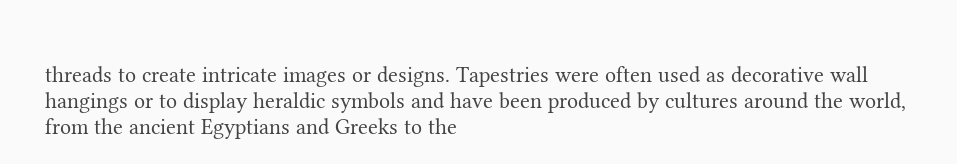threads to create intricate images or designs. Tapestries were often used as decorative wall hangings or to display heraldic symbols and have been produced by cultures around the world, from the ancient Egyptians and Greeks to the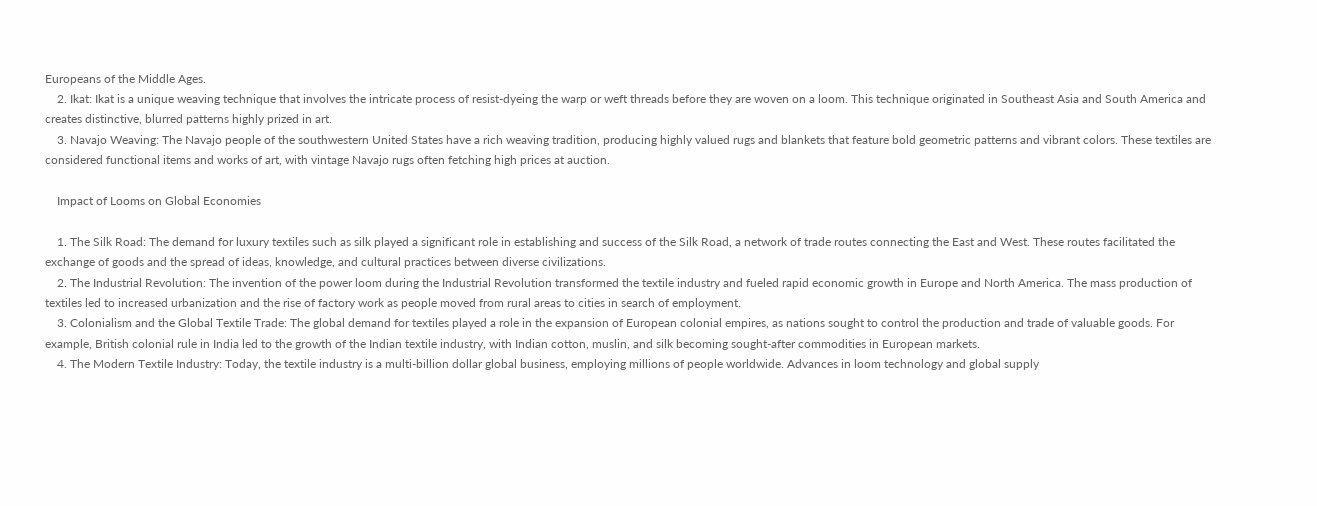Europeans of the Middle Ages.
    2. Ikat: Ikat is a unique weaving technique that involves the intricate process of resist-dyeing the warp or weft threads before they are woven on a loom. This technique originated in Southeast Asia and South America and creates distinctive, blurred patterns highly prized in art.
    3. Navajo Weaving: The Navajo people of the southwestern United States have a rich weaving tradition, producing highly valued rugs and blankets that feature bold geometric patterns and vibrant colors. These textiles are considered functional items and works of art, with vintage Navajo rugs often fetching high prices at auction.

    Impact of Looms on Global Economies

    1. The Silk Road: The demand for luxury textiles such as silk played a significant role in establishing and success of the Silk Road, a network of trade routes connecting the East and West. These routes facilitated the exchange of goods and the spread of ideas, knowledge, and cultural practices between diverse civilizations.
    2. The Industrial Revolution: The invention of the power loom during the Industrial Revolution transformed the textile industry and fueled rapid economic growth in Europe and North America. The mass production of textiles led to increased urbanization and the rise of factory work as people moved from rural areas to cities in search of employment.
    3. Colonialism and the Global Textile Trade: The global demand for textiles played a role in the expansion of European colonial empires, as nations sought to control the production and trade of valuable goods. For example, British colonial rule in India led to the growth of the Indian textile industry, with Indian cotton, muslin, and silk becoming sought-after commodities in European markets.
    4. The Modern Textile Industry: Today, the textile industry is a multi-billion dollar global business, employing millions of people worldwide. Advances in loom technology and global supply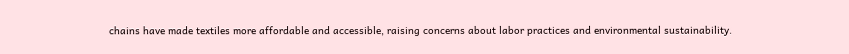chains have made textiles more affordable and accessible, raising concerns about labor practices and environmental sustainability.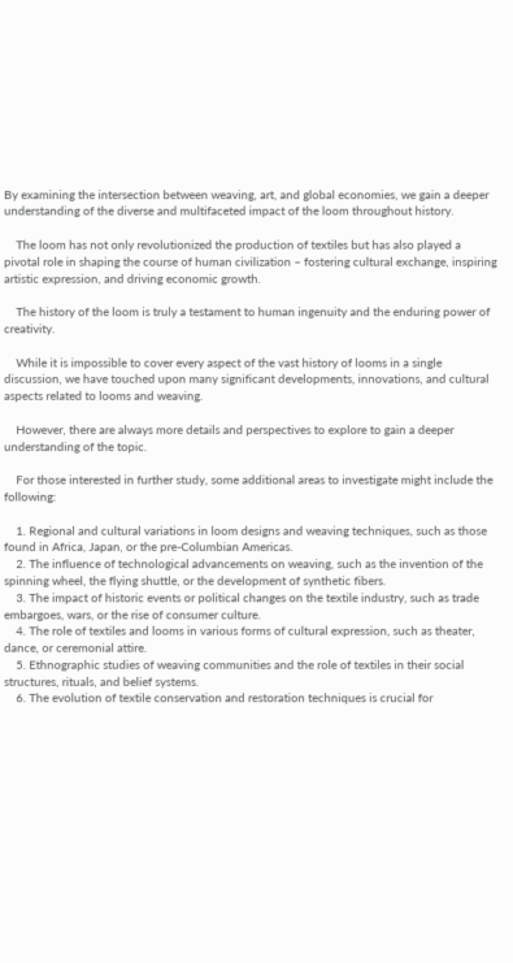By examining the intersection between weaving, art, and global economies, we gain a deeper understanding of the diverse and multifaceted impact of the loom throughout history.

    The loom has not only revolutionized the production of textiles but has also played a pivotal role in shaping the course of human civilization – fostering cultural exchange, inspiring artistic expression, and driving economic growth.

    The history of the loom is truly a testament to human ingenuity and the enduring power of creativity.

    While it is impossible to cover every aspect of the vast history of looms in a single discussion, we have touched upon many significant developments, innovations, and cultural aspects related to looms and weaving.

    However, there are always more details and perspectives to explore to gain a deeper understanding of the topic.

    For those interested in further study, some additional areas to investigate might include the following:

    1. Regional and cultural variations in loom designs and weaving techniques, such as those found in Africa, Japan, or the pre-Columbian Americas.
    2. The influence of technological advancements on weaving, such as the invention of the spinning wheel, the flying shuttle, or the development of synthetic fibers.
    3. The impact of historic events or political changes on the textile industry, such as trade embargoes, wars, or the rise of consumer culture.
    4. The role of textiles and looms in various forms of cultural expression, such as theater, dance, or ceremonial attire.
    5. Ethnographic studies of weaving communities and the role of textiles in their social structures, rituals, and belief systems.
    6. The evolution of textile conservation and restoration techniques is crucial for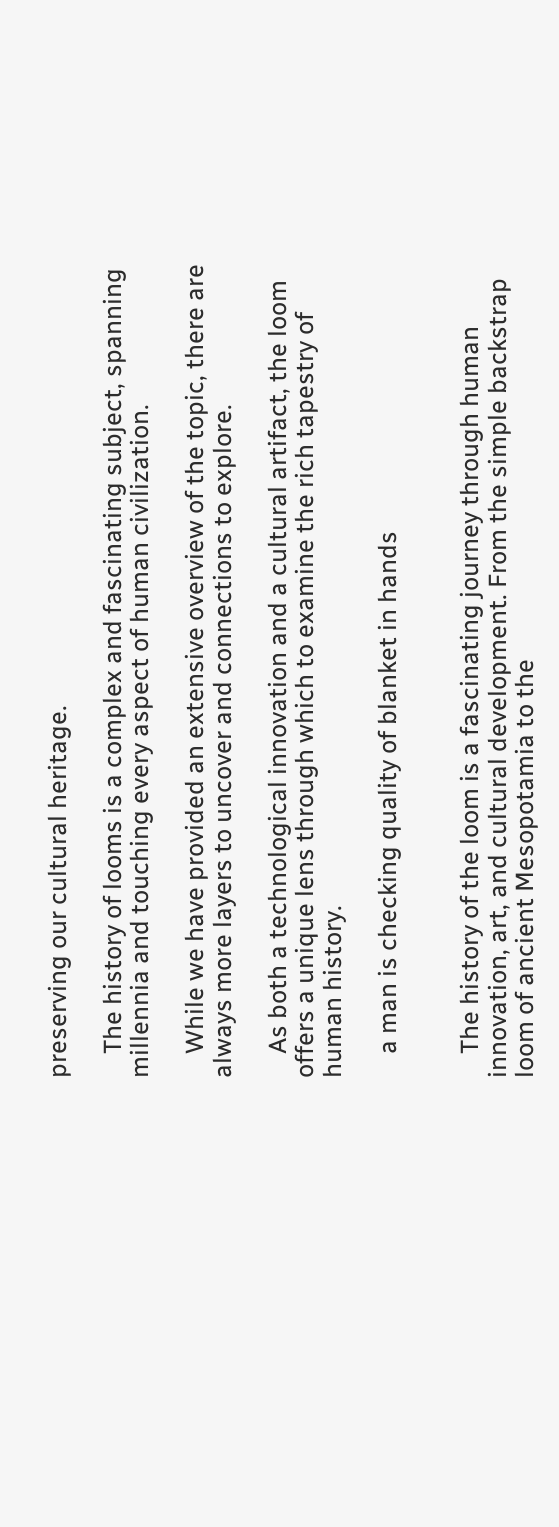preserving our cultural heritage.

    The history of looms is a complex and fascinating subject, spanning millennia and touching every aspect of human civilization.

    While we have provided an extensive overview of the topic, there are always more layers to uncover and connections to explore.

    As both a technological innovation and a cultural artifact, the loom offers a unique lens through which to examine the rich tapestry of human history.

    a man is checking quality of blanket in hands


    The history of the loom is a fascinating journey through human innovation, art, and cultural development. From the simple backstrap loom of ancient Mesopotamia to the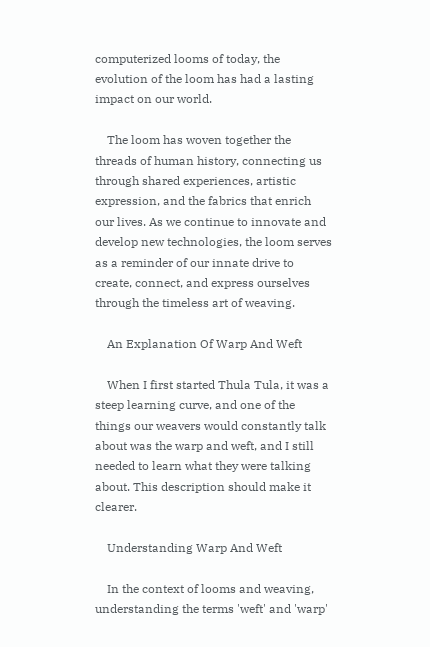computerized looms of today, the evolution of the loom has had a lasting impact on our world.

    The loom has woven together the threads of human history, connecting us through shared experiences, artistic expression, and the fabrics that enrich our lives. As we continue to innovate and develop new technologies, the loom serves as a reminder of our innate drive to create, connect, and express ourselves through the timeless art of weaving.

    An Explanation Of Warp And Weft

    When I first started Thula Tula, it was a steep learning curve, and one of the things our weavers would constantly talk about was the warp and weft, and I still needed to learn what they were talking about. This description should make it clearer.

    Understanding Warp And Weft

    In the context of looms and weaving, understanding the terms 'weft' and 'warp'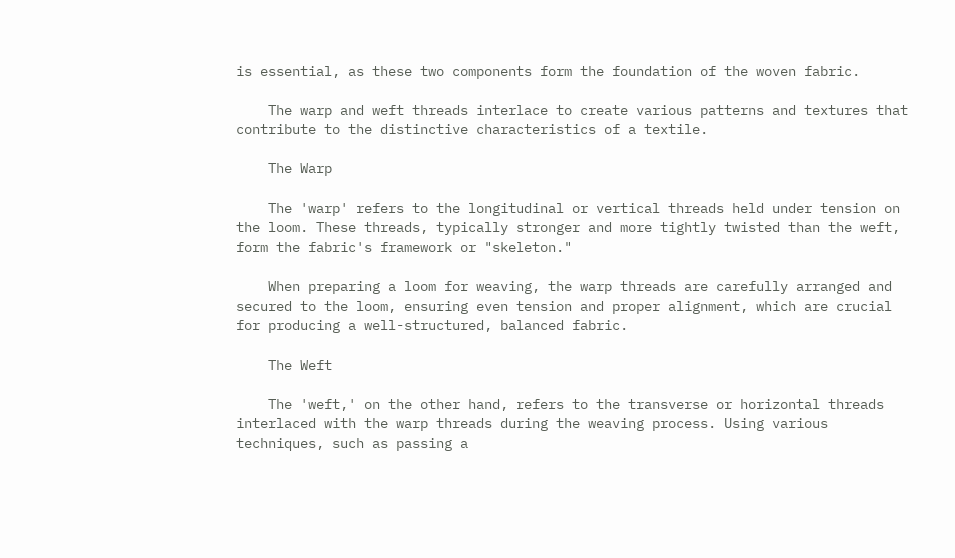is essential, as these two components form the foundation of the woven fabric.

    The warp and weft threads interlace to create various patterns and textures that contribute to the distinctive characteristics of a textile.

    The Warp

    The 'warp' refers to the longitudinal or vertical threads held under tension on the loom. These threads, typically stronger and more tightly twisted than the weft, form the fabric's framework or "skeleton."

    When preparing a loom for weaving, the warp threads are carefully arranged and secured to the loom, ensuring even tension and proper alignment, which are crucial for producing a well-structured, balanced fabric.

    The Weft

    The 'weft,' on the other hand, refers to the transverse or horizontal threads interlaced with the warp threads during the weaving process. Using various techniques, such as passing a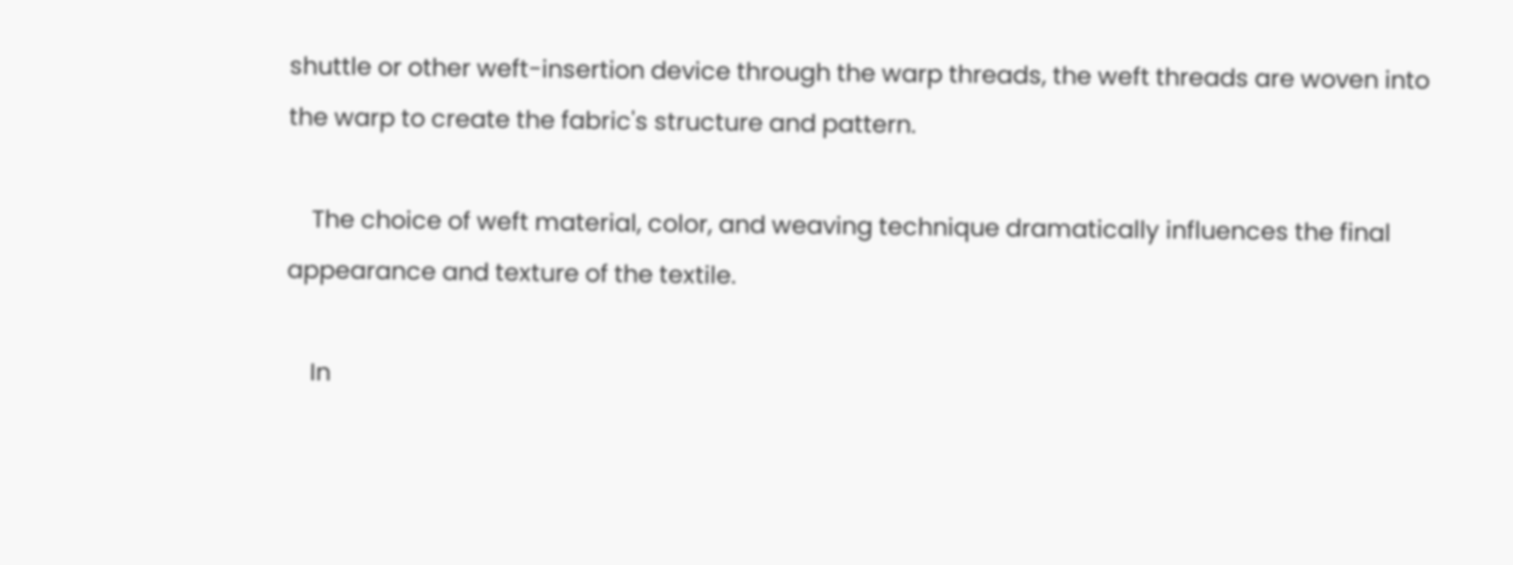shuttle or other weft-insertion device through the warp threads, the weft threads are woven into the warp to create the fabric's structure and pattern.

    The choice of weft material, color, and weaving technique dramatically influences the final appearance and texture of the textile.

    In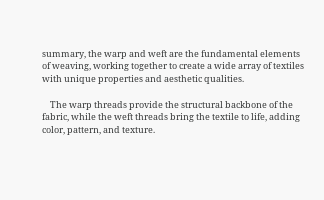summary, the warp and weft are the fundamental elements of weaving, working together to create a wide array of textiles with unique properties and aesthetic qualities.

    The warp threads provide the structural backbone of the fabric, while the weft threads bring the textile to life, adding color, pattern, and texture.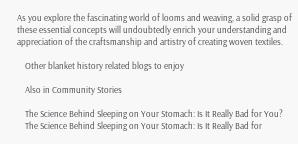As you explore the fascinating world of looms and weaving, a solid grasp of these essential concepts will undoubtedly enrich your understanding and appreciation of the craftsmanship and artistry of creating woven textiles.

    Other blanket history related blogs to enjoy

    Also in Community Stories

    The Science Behind Sleeping on Your Stomach: Is It Really Bad for You?
    The Science Behind Sleeping on Your Stomach: Is It Really Bad for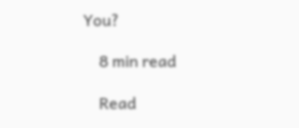You?

    8 min read

    Read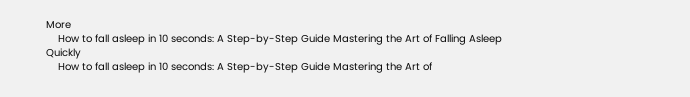More
    How to fall asleep in 10 seconds: A Step-by-Step Guide Mastering the Art of Falling Asleep Quickly
    How to fall asleep in 10 seconds: A Step-by-Step Guide Mastering the Art of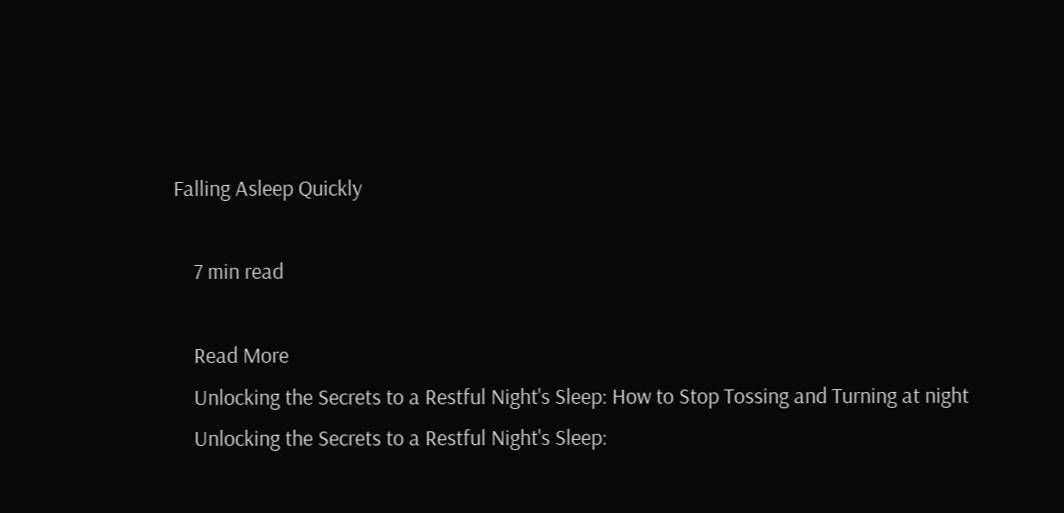Falling Asleep Quickly

    7 min read

    Read More
    Unlocking the Secrets to a Restful Night's Sleep: How to Stop Tossing and Turning at night
    Unlocking the Secrets to a Restful Night's Sleep: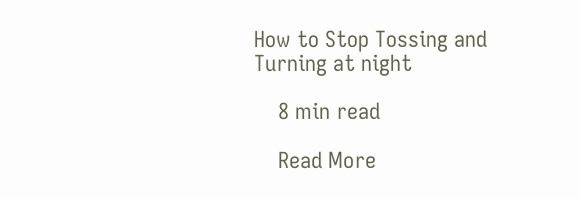How to Stop Tossing and Turning at night

    8 min read

    Read More